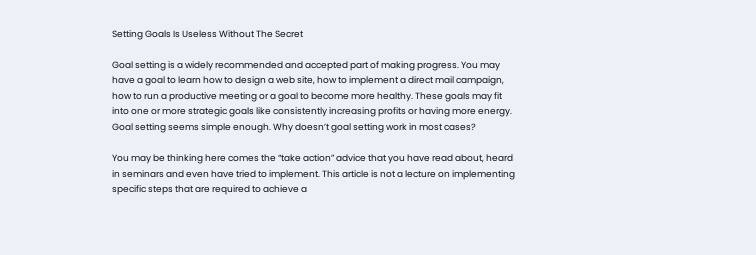Setting Goals Is Useless Without The Secret

Goal setting is a widely recommended and accepted part of making progress. You may have a goal to learn how to design a web site, how to implement a direct mail campaign, how to run a productive meeting or a goal to become more healthy. These goals may fit into one or more strategic goals like consistently increasing profits or having more energy. Goal setting seems simple enough. Why doesn’t goal setting work in most cases?

You may be thinking here comes the “take action” advice that you have read about, heard in seminars and even have tried to implement. This article is not a lecture on implementing specific steps that are required to achieve a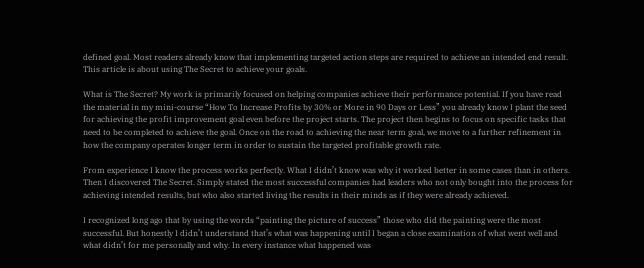defined goal. Most readers already know that implementing targeted action steps are required to achieve an intended end result. This article is about using The Secret to achieve your goals.

What is The Secret? My work is primarily focused on helping companies achieve their performance potential. If you have read the material in my mini-course “How To Increase Profits by 30% or More in 90 Days or Less” you already know I plant the seed for achieving the profit improvement goal even before the project starts. The project then begins to focus on specific tasks that need to be completed to achieve the goal. Once on the road to achieving the near term goal, we move to a further refinement in how the company operates longer term in order to sustain the targeted profitable growth rate.

From experience I know the process works perfectly. What I didn’t know was why it worked better in some cases than in others. Then I discovered The Secret. Simply stated the most successful companies had leaders who not only bought into the process for achieving intended results, but who also started living the results in their minds as if they were already achieved.

I recognized long ago that by using the words “painting the picture of success” those who did the painting were the most successful. But honestly I didn’t understand that’s what was happening until I began a close examination of what went well and what didn’t for me personally and why. In every instance what happened was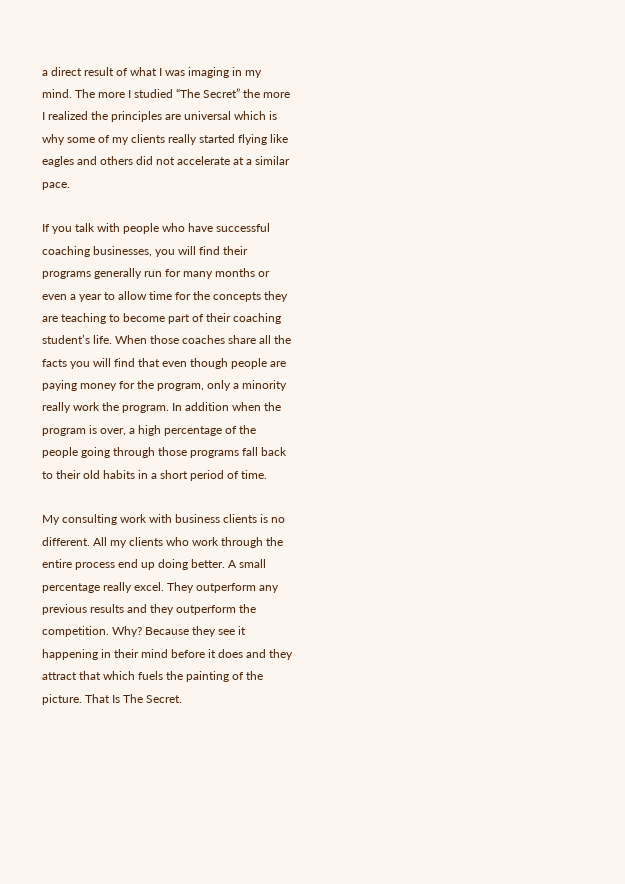a direct result of what I was imaging in my mind. The more I studied “The Secret” the more I realized the principles are universal which is why some of my clients really started flying like eagles and others did not accelerate at a similar pace.

If you talk with people who have successful coaching businesses, you will find their programs generally run for many months or even a year to allow time for the concepts they are teaching to become part of their coaching student’s life. When those coaches share all the facts you will find that even though people are paying money for the program, only a minority really work the program. In addition when the program is over, a high percentage of the people going through those programs fall back to their old habits in a short period of time.

My consulting work with business clients is no different. All my clients who work through the entire process end up doing better. A small percentage really excel. They outperform any previous results and they outperform the competition. Why? Because they see it happening in their mind before it does and they attract that which fuels the painting of the picture. That Is The Secret.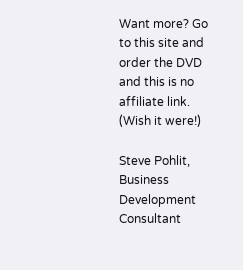Want more? Go to this site and order the DVD and this is no affiliate link. (Wish it were!)

Steve Pohlit, Business Development Consultant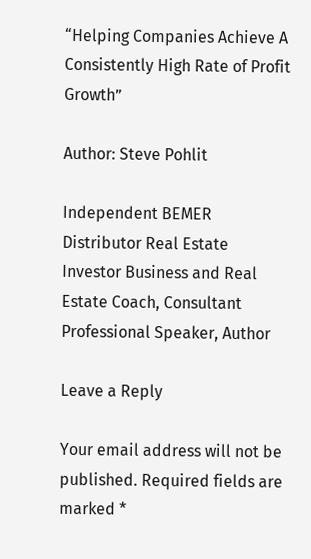“Helping Companies Achieve A Consistently High Rate of Profit Growth”

Author: Steve Pohlit

Independent BEMER Distributor Real Estate Investor Business and Real Estate Coach, Consultant Professional Speaker, Author

Leave a Reply

Your email address will not be published. Required fields are marked *